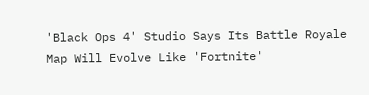'Black Ops 4' Studio Says Its Battle Royale Map Will Evolve Like 'Fortnite'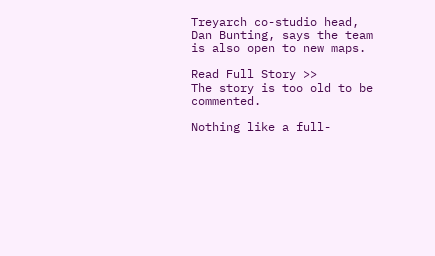Treyarch co-studio head, Dan Bunting, says the team is also open to new maps.

Read Full Story >>
The story is too old to be commented.

Nothing like a full-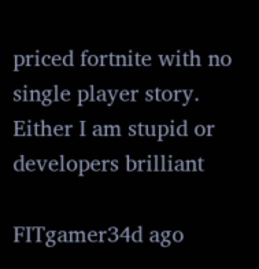priced fortnite with no single player story. Either I am stupid or developers brilliant

FITgamer34d ago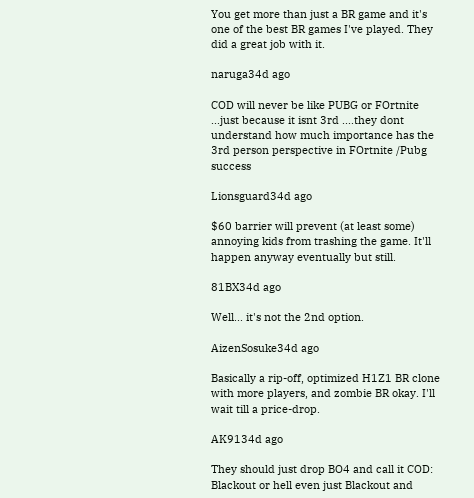You get more than just a BR game and it's one of the best BR games I've played. They did a great job with it.

naruga34d ago

COD will never be like PUBG or FOrtnite ...just because it isnt 3rd ....they dont understand how much importance has the 3rd person perspective in FOrtnite /Pubg success

Lionsguard34d ago

$60 barrier will prevent (at least some) annoying kids from trashing the game. It'll happen anyway eventually but still.

81BX34d ago

Well... it's not the 2nd option.

AizenSosuke34d ago

Basically a rip-off, optimized H1Z1 BR clone with more players, and zombie BR okay. I'll wait till a price-drop.

AK9134d ago

They should just drop BO4 and call it COD: Blackout or hell even just Blackout and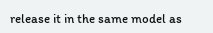release it in the same model as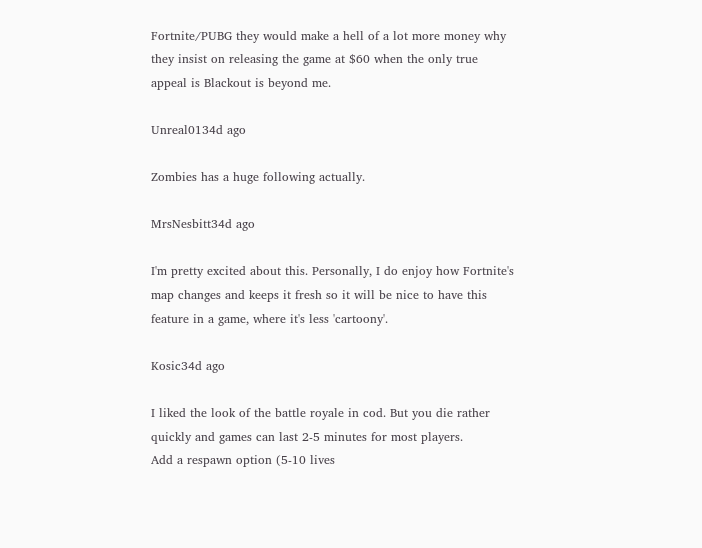Fortnite/PUBG they would make a hell of a lot more money why they insist on releasing the game at $60 when the only true appeal is Blackout is beyond me.

Unreal0134d ago

Zombies has a huge following actually.

MrsNesbitt34d ago

I'm pretty excited about this. Personally, I do enjoy how Fortnite's map changes and keeps it fresh so it will be nice to have this feature in a game, where it's less 'cartoony'.

Kosic34d ago

I liked the look of the battle royale in cod. But you die rather quickly and games can last 2-5 minutes for most players.
Add a respawn option (5-10 lives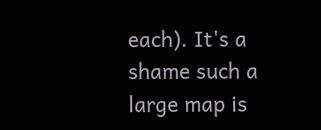each). It's a shame such a large map is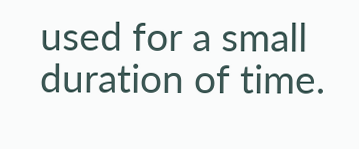used for a small duration of time.